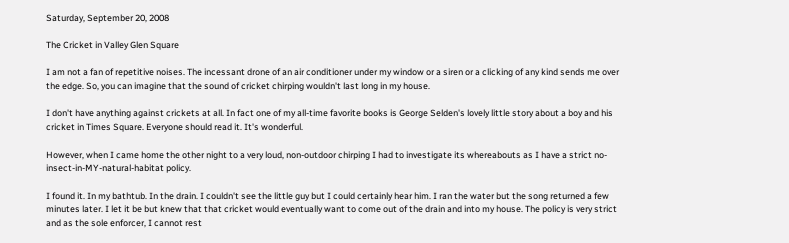Saturday, September 20, 2008

The Cricket in Valley Glen Square

I am not a fan of repetitive noises. The incessant drone of an air conditioner under my window or a siren or a clicking of any kind sends me over the edge. So, you can imagine that the sound of cricket chirping wouldn't last long in my house.

I don't have anything against crickets at all. In fact one of my all-time favorite books is George Selden's lovely little story about a boy and his cricket in Times Square. Everyone should read it. It's wonderful.

However, when I came home the other night to a very loud, non-outdoor chirping I had to investigate its whereabouts as I have a strict no-insect-in-MY-natural-habitat policy.

I found it. In my bathtub. In the drain. I couldn't see the little guy but I could certainly hear him. I ran the water but the song returned a few minutes later. I let it be but knew that that cricket would eventually want to come out of the drain and into my house. The policy is very strict and as the sole enforcer, I cannot rest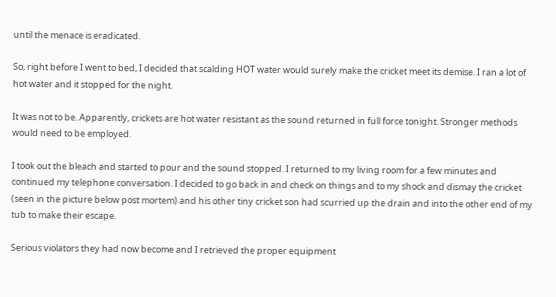until the menace is eradicated.

So, right before I went to bed, I decided that scalding HOT water would surely make the cricket meet its demise. I ran a lot of hot water and it stopped for the night.

It was not to be. Apparently, crickets are hot water resistant as the sound returned in full force tonight. Stronger methods would need to be employed.

I took out the bleach and started to pour and the sound stopped. I returned to my living room for a few minutes and continued my telephone conversation. I decided to go back in and check on things and to my shock and dismay the cricket (seen in the picture below post mortem) and his other tiny cricket son had scurried up the drain and into the other end of my tub to make their escape.

Serious violators they had now become and I retrieved the proper equipment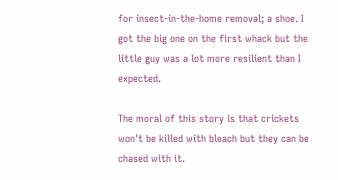for insect-in-the-home removal; a shoe. I got the big one on the first whack but the little guy was a lot more resilient than I expected.

The moral of this story is that crickets won't be killed with bleach but they can be chased with it.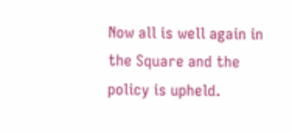Now all is well again in the Square and the policy is upheld.